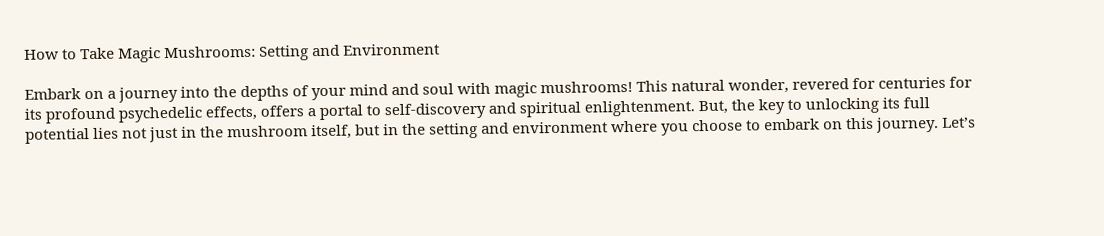How to Take Magic Mushrooms: Setting and Environment

Embark on a journey into the depths of your mind and soul with magic mushrooms! This natural wonder, revered for centuries for its profound psychedelic effects, offers a portal to self-discovery and spiritual enlightenment. But, the key to unlocking its full potential lies not just in the mushroom itself, but in the setting and environment where you choose to embark on this journey. Let’s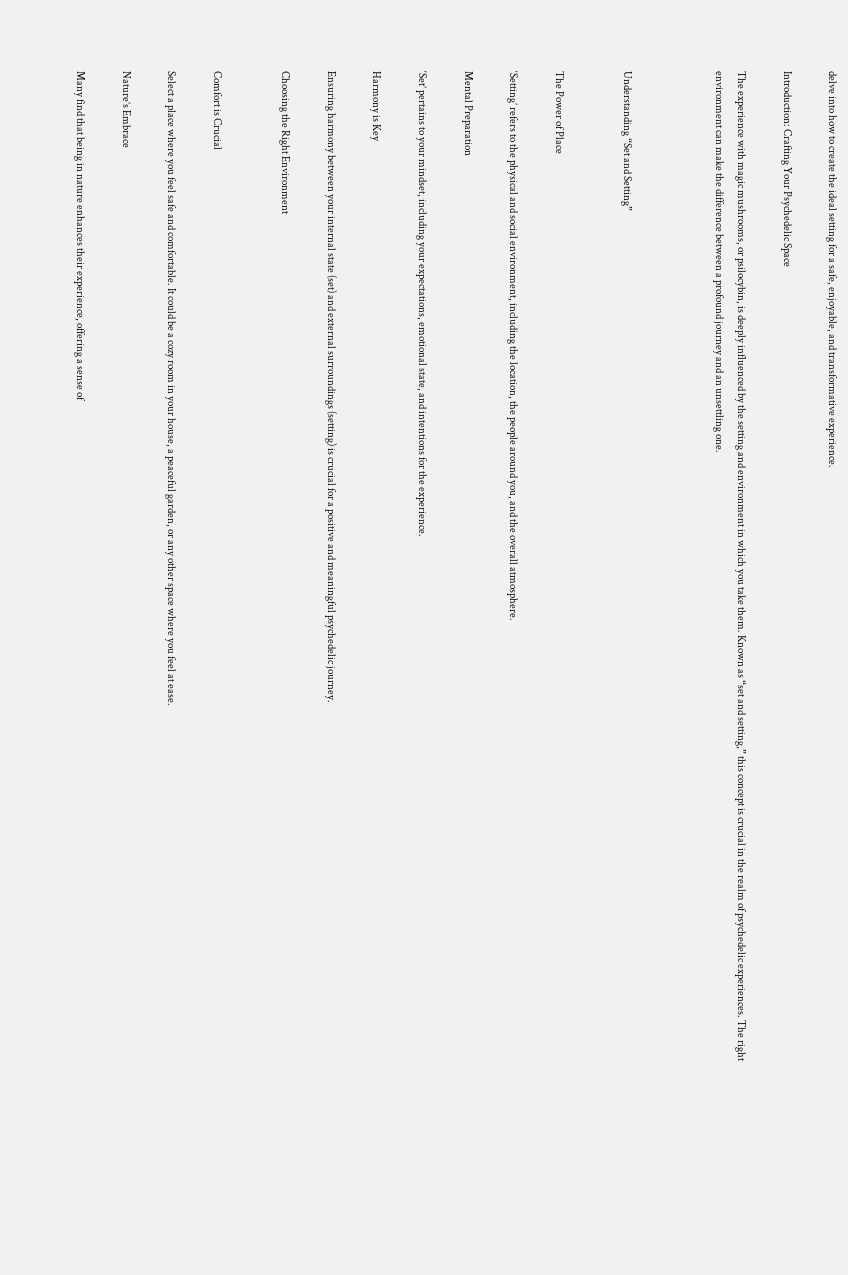delve into how to create the ideal setting for a safe, enjoyable, and transformative experience.

Introduction: Crafting Your Psychedelic Space

The experience with magic mushrooms, or psilocybin, is deeply influenced by the setting and environment in which you take them. Known as “set and setting,” this concept is crucial in the realm of psychedelic experiences. The right environment can make the difference between a profound journey and an unsettling one.



Understanding “Set and Setting”


The Power of Place

‘Setting’ refers to the physical and social environment, including the location, the people around you, and the overall atmosphere.

Mental Preparation

‘Set’ pertains to your mindset, including your expectations, emotional state, and intentions for the experience.

Harmony is Key

Ensuring harmony between your internal state (set) and external surroundings (setting) is crucial for a positive and meaningful psychedelic journey.

Choosing the Right Environment


Comfort is Crucial

Select a place where you feel safe and comfortable. It could be a cozy room in your house, a peaceful garden, or any other space where you feel at ease.

Nature’s Embrace

Many find that being in nature enhances their experience, offering a sense of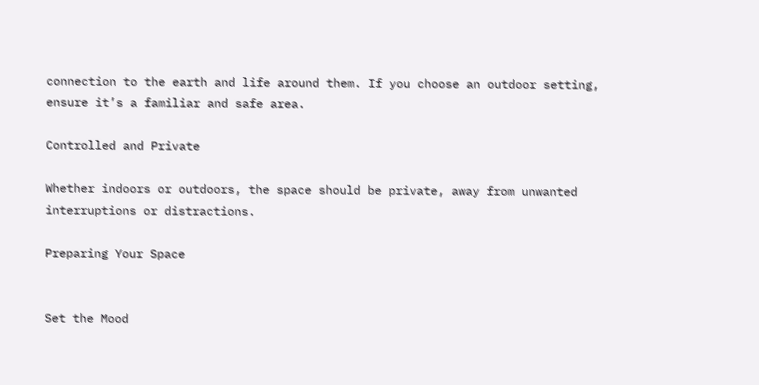connection to the earth and life around them. If you choose an outdoor setting, ensure it’s a familiar and safe area.

Controlled and Private

Whether indoors or outdoors, the space should be private, away from unwanted interruptions or distractions.

Preparing Your Space


Set the Mood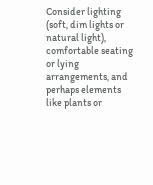Consider lighting (soft, dim lights or natural light), comfortable seating or lying arrangements, and perhaps elements like plants or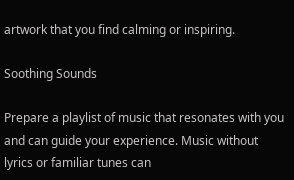artwork that you find calming or inspiring.

Soothing Sounds

Prepare a playlist of music that resonates with you and can guide your experience. Music without lyrics or familiar tunes can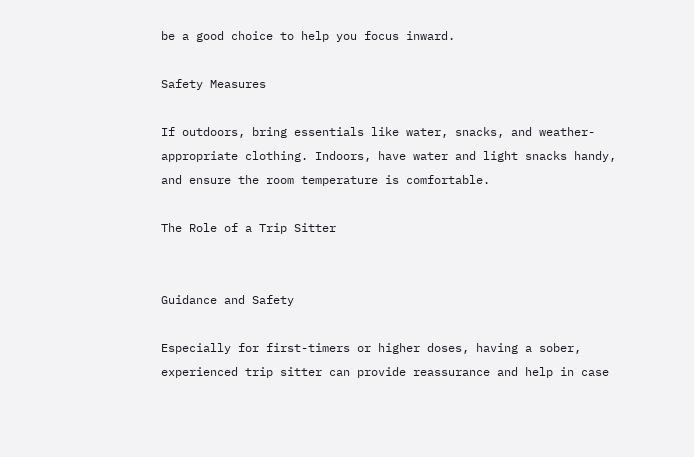be a good choice to help you focus inward.

Safety Measures

If outdoors, bring essentials like water, snacks, and weather-appropriate clothing. Indoors, have water and light snacks handy, and ensure the room temperature is comfortable.

The Role of a Trip Sitter


Guidance and Safety

Especially for first-timers or higher doses, having a sober, experienced trip sitter can provide reassurance and help in case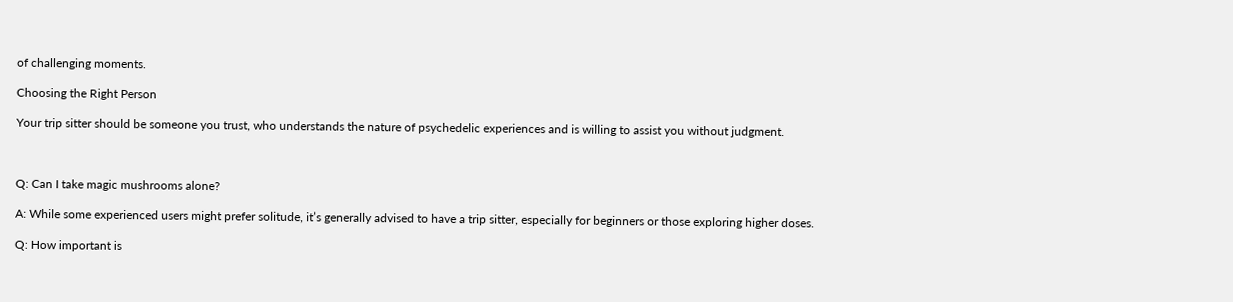of challenging moments.

Choosing the Right Person

Your trip sitter should be someone you trust, who understands the nature of psychedelic experiences and is willing to assist you without judgment.



Q: Can I take magic mushrooms alone?

A: While some experienced users might prefer solitude, it’s generally advised to have a trip sitter, especially for beginners or those exploring higher doses.

Q: How important is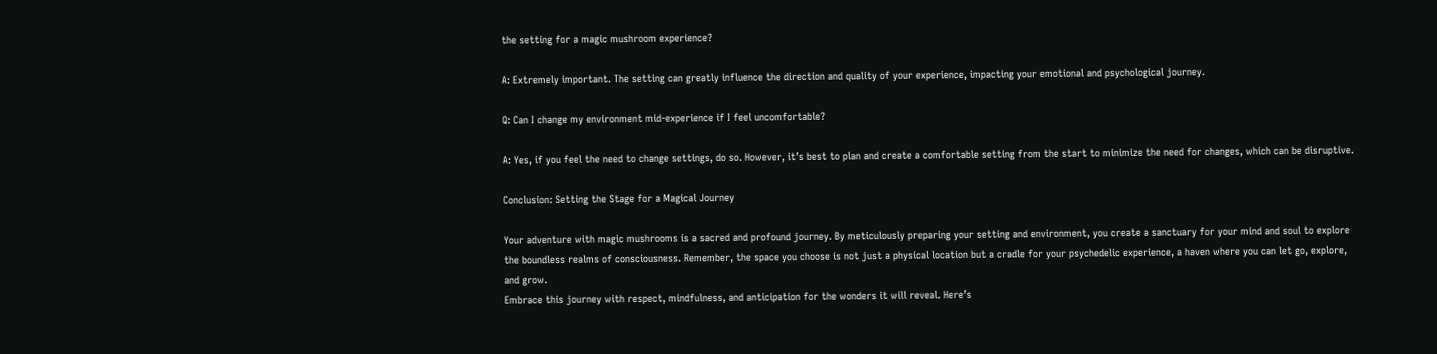the setting for a magic mushroom experience?

A: Extremely important. The setting can greatly influence the direction and quality of your experience, impacting your emotional and psychological journey.

Q: Can I change my environment mid-experience if I feel uncomfortable?

A: Yes, if you feel the need to change settings, do so. However, it’s best to plan and create a comfortable setting from the start to minimize the need for changes, which can be disruptive.

Conclusion: Setting the Stage for a Magical Journey

Your adventure with magic mushrooms is a sacred and profound journey. By meticulously preparing your setting and environment, you create a sanctuary for your mind and soul to explore the boundless realms of consciousness. Remember, the space you choose is not just a physical location but a cradle for your psychedelic experience, a haven where you can let go, explore, and grow.
Embrace this journey with respect, mindfulness, and anticipation for the wonders it will reveal. Here’s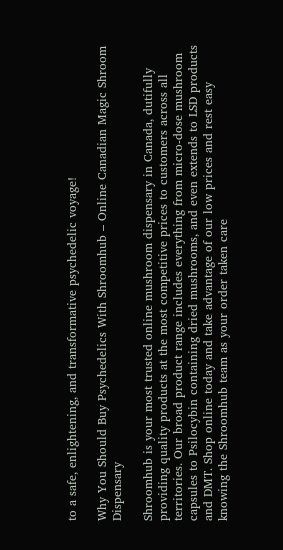to a safe, enlightening, and transformative psychedelic voyage!

Why You Should Buy Psychedelics With Shroomhub – Online Canadian Magic Shroom Dispensary

Shroomhub is your most trusted online mushroom dispensary in Canada, dutifully providing quality products at the most competitive prices to customers across all territories. Our broad product range includes everything from micro-dose mushroom capsules to Psilocybin containing dried mushrooms, and even extends to LSD products and DMT. Shop online today and take advantage of our low prices and rest easy knowing the Shroomhub team as your order taken care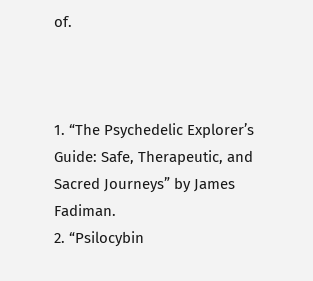of.



1. “The Psychedelic Explorer’s Guide: Safe, Therapeutic, and Sacred Journeys” by James Fadiman.
2. “Psilocybin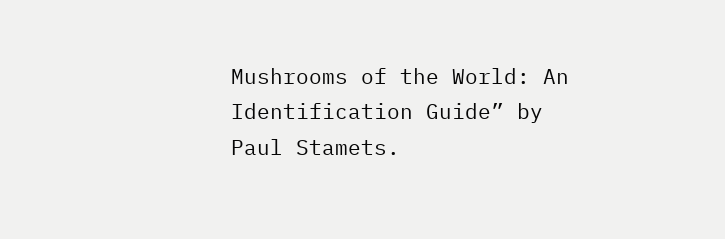Mushrooms of the World: An Identification Guide” by Paul Stamets.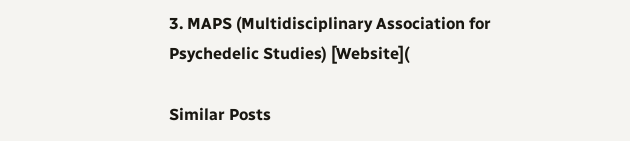3. MAPS (Multidisciplinary Association for Psychedelic Studies) [Website](

Similar Posts